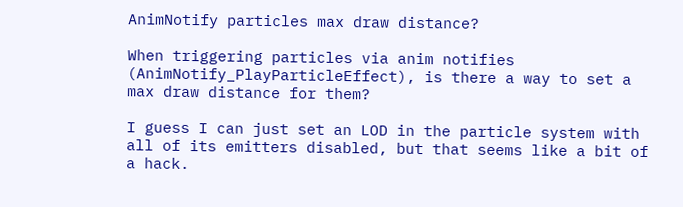AnimNotify particles max draw distance?

When triggering particles via anim notifies (AnimNotify_PlayParticleEffect), is there a way to set a max draw distance for them?

I guess I can just set an LOD in the particle system with all of its emitters disabled, but that seems like a bit of a hack.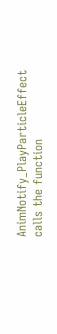AnimNotify_PlayParticleEffect calls the function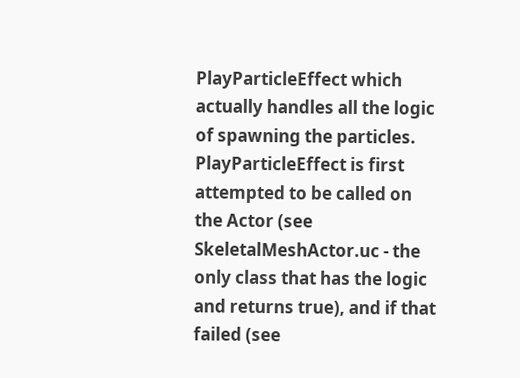PlayParticleEffect which actually handles all the logic of spawning the particles. PlayParticleEffect is first attempted to be called on the Actor (see SkeletalMeshActor.uc - the only class that has the logic and returns true), and if that failed (see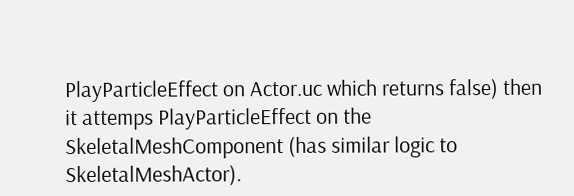PlayParticleEffect on Actor.uc which returns false) then it attemps PlayParticleEffect on the SkeletalMeshComponent (has similar logic to SkeletalMeshActor).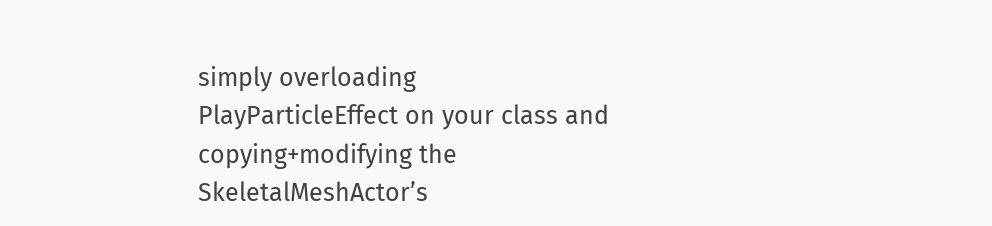simply overloading PlayParticleEffect on your class and copying+modifying the SkeletalMeshActor’s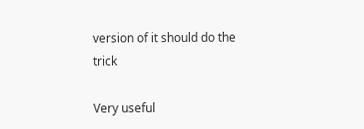version of it should do the trick

Very useful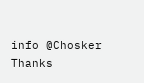info @Chosker Thanks